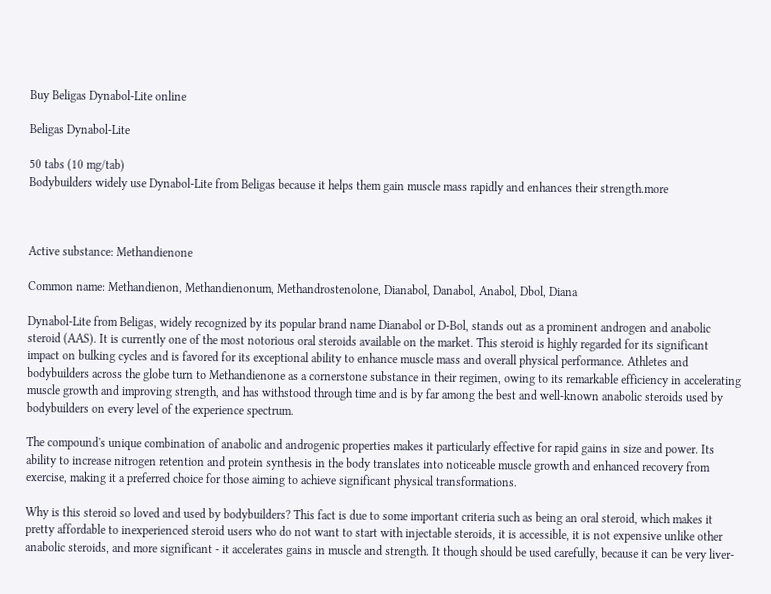Buy Beligas Dynabol-Lite online

Beligas Dynabol-Lite

50 tabs (10 mg/tab)
Bodybuilders widely use Dynabol-Lite from Beligas because it helps them gain muscle mass rapidly and enhances their strength.more



Active substance: Methandienone

Common name: Methandienon, Methandienonum, Methandrostenolone, Dianabol, Danabol, Anabol, Dbol, Diana

Dynabol-Lite from Beligas, widely recognized by its popular brand name Dianabol or D-Bol, stands out as a prominent androgen and anabolic steroid (AAS). It is currently one of the most notorious oral steroids available on the market. This steroid is highly regarded for its significant impact on bulking cycles and is favored for its exceptional ability to enhance muscle mass and overall physical performance. Athletes and bodybuilders across the globe turn to Methandienone as a cornerstone substance in their regimen, owing to its remarkable efficiency in accelerating muscle growth and improving strength, and has withstood through time and is by far among the best and well-known anabolic steroids used by bodybuilders on every level of the experience spectrum.

The compound's unique combination of anabolic and androgenic properties makes it particularly effective for rapid gains in size and power. Its ability to increase nitrogen retention and protein synthesis in the body translates into noticeable muscle growth and enhanced recovery from exercise, making it a preferred choice for those aiming to achieve significant physical transformations.

Why is this steroid so loved and used by bodybuilders? This fact is due to some important criteria such as being an oral steroid, which makes it pretty affordable to inexperienced steroid users who do not want to start with injectable steroids, it is accessible, it is not expensive unlike other anabolic steroids, and more significant - it accelerates gains in muscle and strength. It though should be used carefully, because it can be very liver-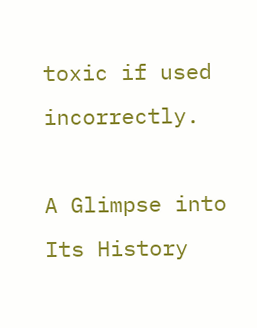toxic if used incorrectly.

A Glimpse into Its History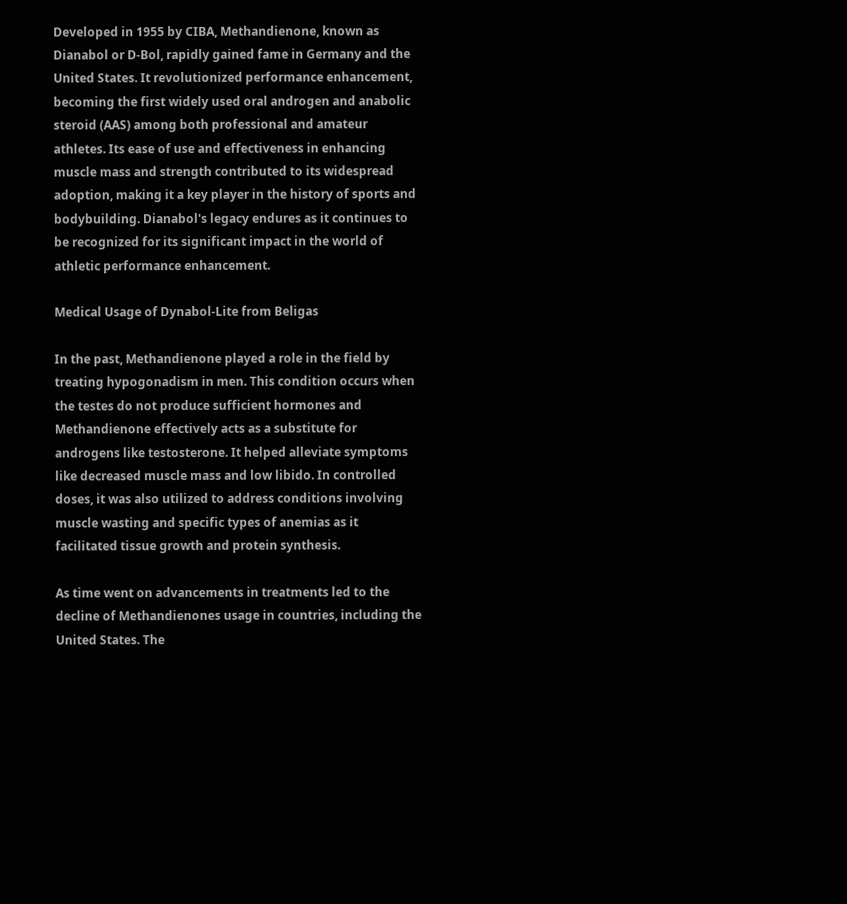Developed in 1955 by CIBA, Methandienone, known as Dianabol or D-Bol, rapidly gained fame in Germany and the United States. It revolutionized performance enhancement, becoming the first widely used oral androgen and anabolic steroid (AAS) among both professional and amateur athletes. Its ease of use and effectiveness in enhancing muscle mass and strength contributed to its widespread adoption, making it a key player in the history of sports and bodybuilding. Dianabol's legacy endures as it continues to be recognized for its significant impact in the world of athletic performance enhancement.

Medical Usage of Dynabol-Lite from Beligas

In the past, Methandienone played a role in the field by treating hypogonadism in men. This condition occurs when the testes do not produce sufficient hormones and Methandienone effectively acts as a substitute for androgens like testosterone. It helped alleviate symptoms like decreased muscle mass and low libido. In controlled doses, it was also utilized to address conditions involving muscle wasting and specific types of anemias as it facilitated tissue growth and protein synthesis.

As time went on advancements in treatments led to the decline of Methandienones usage in countries, including the United States. The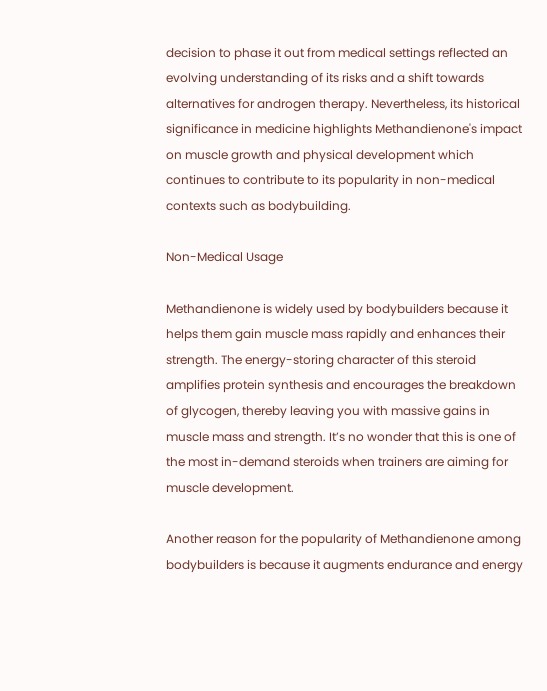decision to phase it out from medical settings reflected an evolving understanding of its risks and a shift towards alternatives for androgen therapy. Nevertheless, its historical significance in medicine highlights Methandienone's impact on muscle growth and physical development which continues to contribute to its popularity in non-medical contexts such as bodybuilding.

Non-Medical Usage

Methandienone is widely used by bodybuilders because it helps them gain muscle mass rapidly and enhances their strength. The energy-storing character of this steroid amplifies protein synthesis and encourages the breakdown of glycogen, thereby leaving you with massive gains in muscle mass and strength. It’s no wonder that this is one of the most in-demand steroids when trainers are aiming for muscle development.

Another reason for the popularity of Methandienone among bodybuilders is because it augments endurance and energy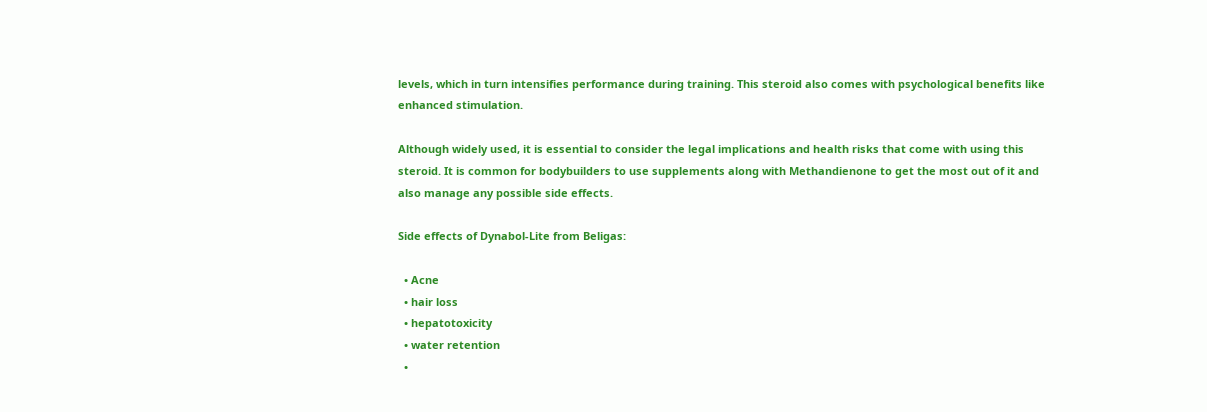levels, which in turn intensifies performance during training. This steroid also comes with psychological benefits like enhanced stimulation.

Although widely used, it is essential to consider the legal implications and health risks that come with using this steroid. It is common for bodybuilders to use supplements along with Methandienone to get the most out of it and also manage any possible side effects.

Side effects of Dynabol-Lite from Beligas:

  • Acne
  • hair loss
  • hepatotoxicity
  • water retention
  •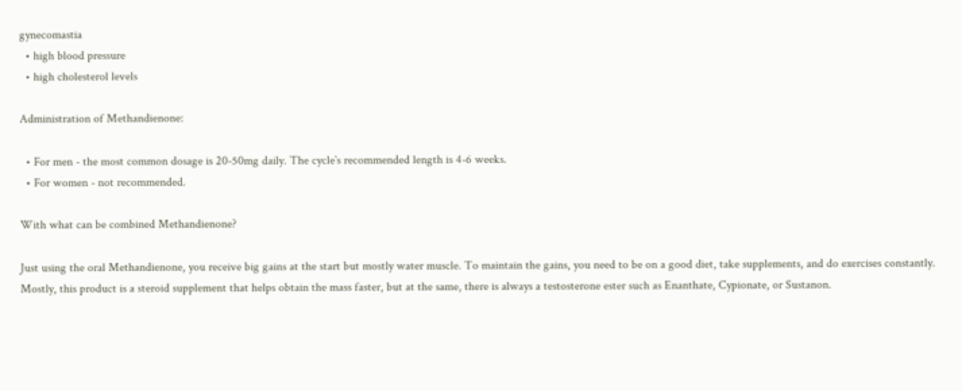gynecomastia
  • high blood pressure
  • high cholesterol levels

Administration of Methandienone:

  • For men - the most common dosage is 20-50mg daily. The cycle`s recommended length is 4-6 weeks.
  • For women - not recommended.

With what can be combined Methandienone?

Just using the oral Methandienone, you receive big gains at the start but mostly water muscle. To maintain the gains, you need to be on a good diet, take supplements, and do exercises constantly. Mostly, this product is a steroid supplement that helps obtain the mass faster, but at the same, there is always a testosterone ester such as Enanthate, Cypionate, or Sustanon.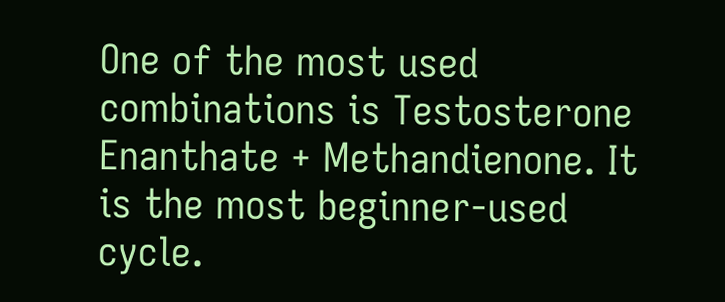One of the most used combinations is Testosterone Enanthate + Methandienone. It is the most beginner-used cycle.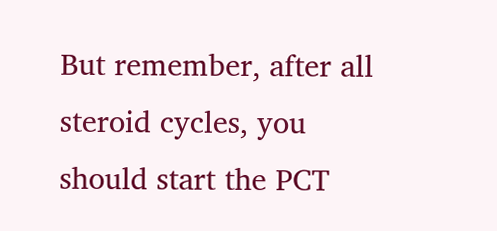But remember, after all steroid cycles, you should start the PCT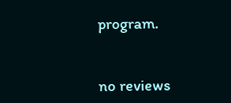program.


no reviews